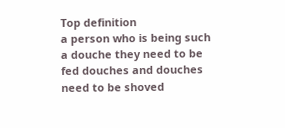Top definition
a person who is being such a douche they need to be fed douches and douches need to be shoved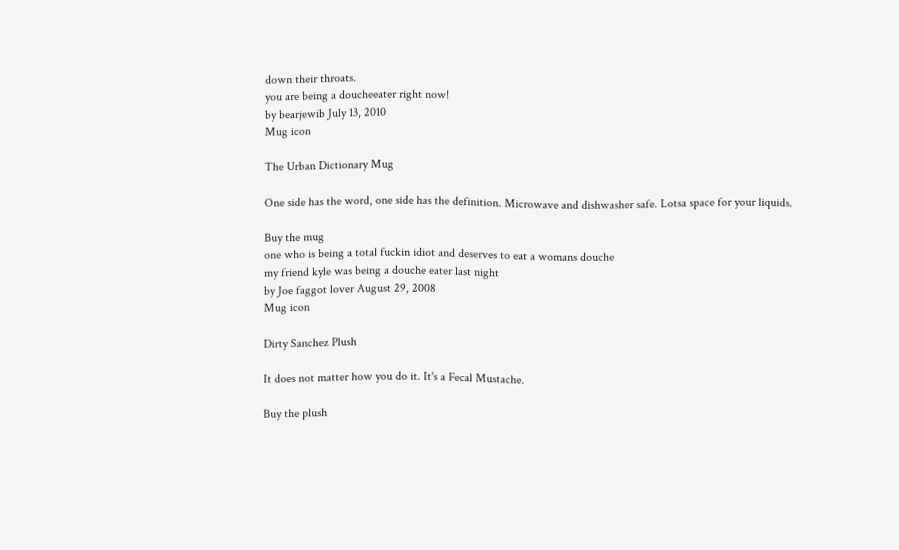down their throats.
you are being a doucheeater right now!
by bearjewib July 13, 2010
Mug icon

The Urban Dictionary Mug

One side has the word, one side has the definition. Microwave and dishwasher safe. Lotsa space for your liquids.

Buy the mug
one who is being a total fuckin idiot and deserves to eat a womans douche
my friend kyle was being a douche eater last night
by Joe faggot lover August 29, 2008
Mug icon

Dirty Sanchez Plush

It does not matter how you do it. It's a Fecal Mustache.

Buy the plush